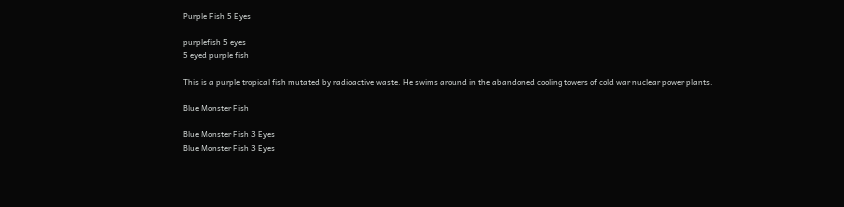Purple Fish 5 Eyes

purplefish 5 eyes
5 eyed purple fish

This is a purple tropical fish mutated by radioactive waste. He swims around in the abandoned cooling towers of cold war nuclear power plants.

Blue Monster Fish

Blue Monster Fish 3 Eyes
Blue Monster Fish 3 Eyes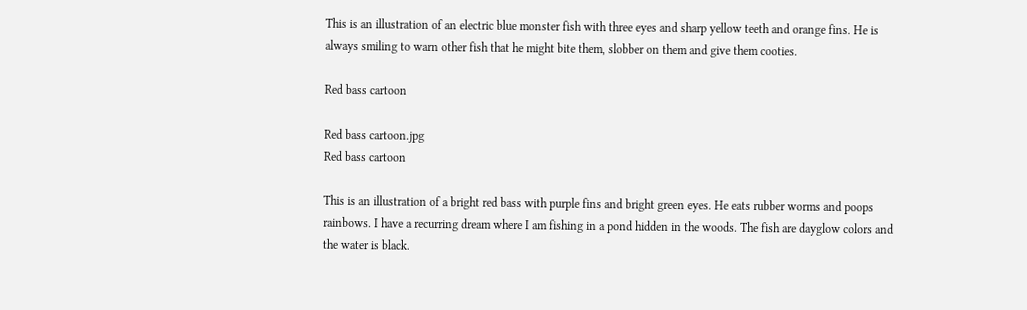This is an illustration of an electric blue monster fish with three eyes and sharp yellow teeth and orange fins. He is always smiling to warn other fish that he might bite them, slobber on them and give them cooties.

Red bass cartoon

Red bass cartoon.jpg
Red bass cartoon

This is an illustration of a bright red bass with purple fins and bright green eyes. He eats rubber worms and poops rainbows. I have a recurring dream where I am fishing in a pond hidden in the woods. The fish are dayglow colors and the water is black.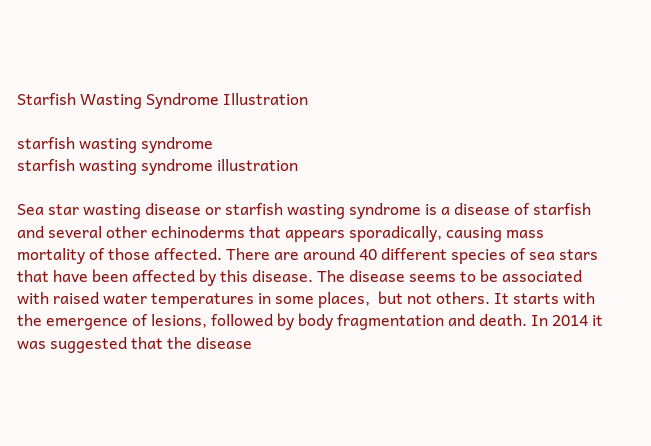Starfish Wasting Syndrome Illustration

starfish wasting syndrome
starfish wasting syndrome illustration

Sea star wasting disease or starfish wasting syndrome is a disease of starfish and several other echinoderms that appears sporadically, causing mass mortality of those affected. There are around 40 different species of sea stars that have been affected by this disease. The disease seems to be associated with raised water temperatures in some places,  but not others. It starts with the emergence of lesions, followed by body fragmentation and death. In 2014 it was suggested that the disease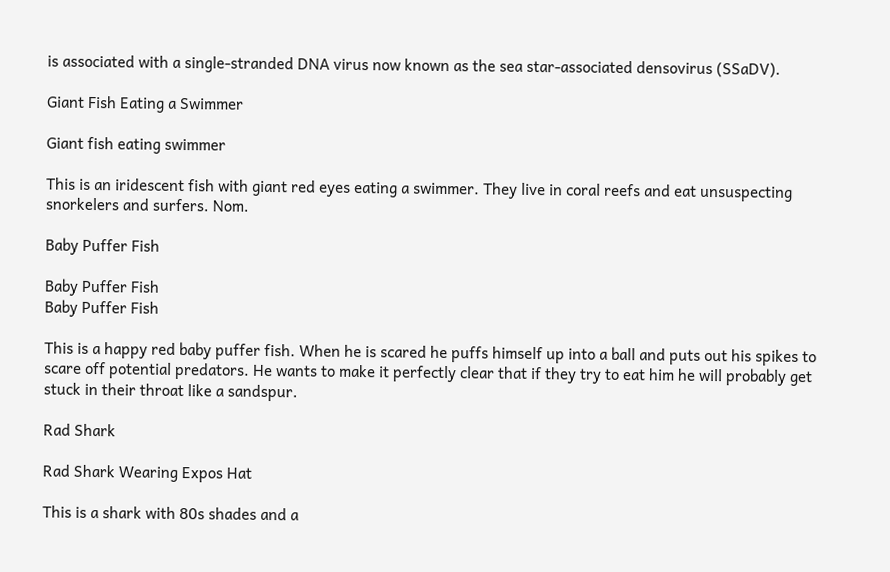is associated with a single-stranded DNA virus now known as the sea star-associated densovirus (SSaDV).

Giant Fish Eating a Swimmer

Giant fish eating swimmer

This is an iridescent fish with giant red eyes eating a swimmer. They live in coral reefs and eat unsuspecting snorkelers and surfers. Nom.

Baby Puffer Fish

Baby Puffer Fish
Baby Puffer Fish

This is a happy red baby puffer fish. When he is scared he puffs himself up into a ball and puts out his spikes to scare off potential predators. He wants to make it perfectly clear that if they try to eat him he will probably get stuck in their throat like a sandspur.

Rad Shark

Rad Shark Wearing Expos Hat

This is a shark with 80s shades and a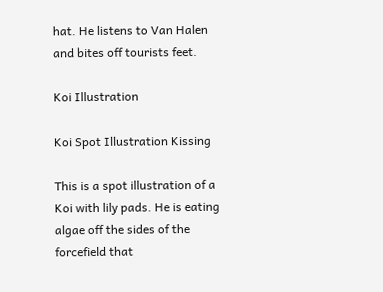hat. He listens to Van Halen and bites off tourists feet.

Koi Illustration

Koi Spot Illustration Kissing

This is a spot illustration of a Koi with lily pads. He is eating algae off the sides of the forcefield that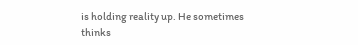is holding reality up. He sometimes thinks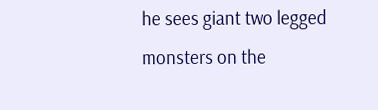he sees giant two legged monsters on the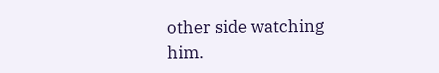other side watching him.